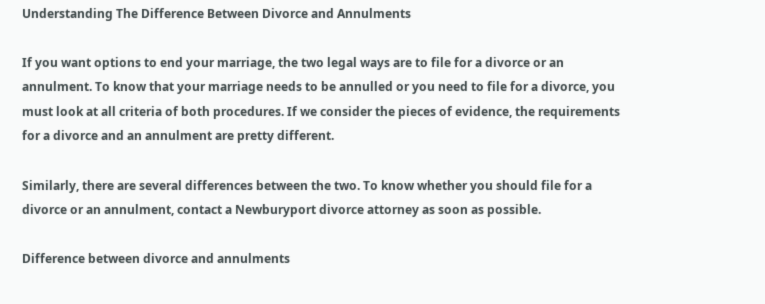Understanding The Difference Between Divorce and Annulments

If you want options to end your marriage, the two legal ways are to file for a divorce or an annulment. To know that your marriage needs to be annulled or you need to file for a divorce, you must look at all criteria of both procedures. If we consider the pieces of evidence, the requirements for a divorce and an annulment are pretty different.

Similarly, there are several differences between the two. To know whether you should file for a divorce or an annulment, contact a Newburyport divorce attorney as soon as possible.

Difference between divorce and annulments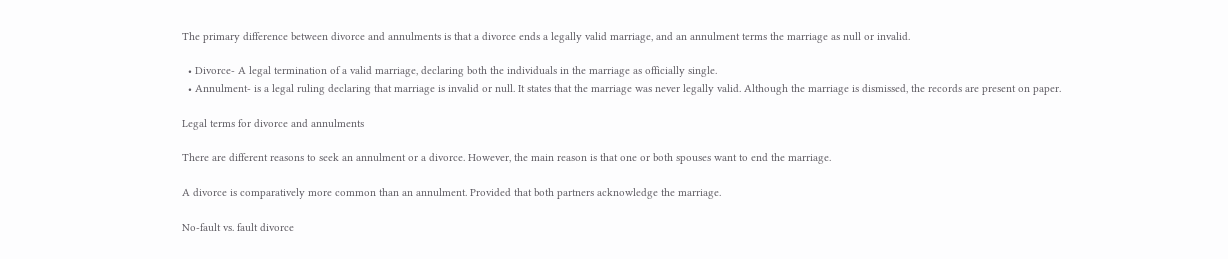The primary difference between divorce and annulments is that a divorce ends a legally valid marriage, and an annulment terms the marriage as null or invalid.

  • Divorce- A legal termination of a valid marriage, declaring both the individuals in the marriage as officially single.
  • Annulment- is a legal ruling declaring that marriage is invalid or null. It states that the marriage was never legally valid. Although the marriage is dismissed, the records are present on paper.

Legal terms for divorce and annulments

There are different reasons to seek an annulment or a divorce. However, the main reason is that one or both spouses want to end the marriage.

A divorce is comparatively more common than an annulment. Provided that both partners acknowledge the marriage.

No-fault vs. fault divorce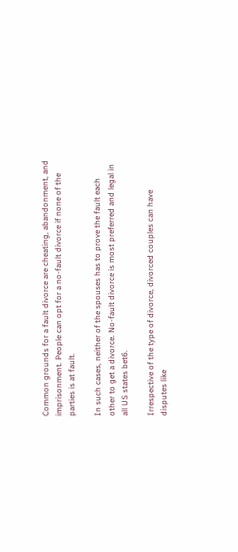Common grounds for a fault divorce are cheating, abandonment, and imprisonment. People can opt for a no-fault divorce if none of the parties is at fault.

In such cases, neither of the spouses has to prove the fault each other to get a divorce. No-fault divorce is most preferred and legal in all US states bet6.

Irrespective of the type of divorce, divorced couples can have disputes like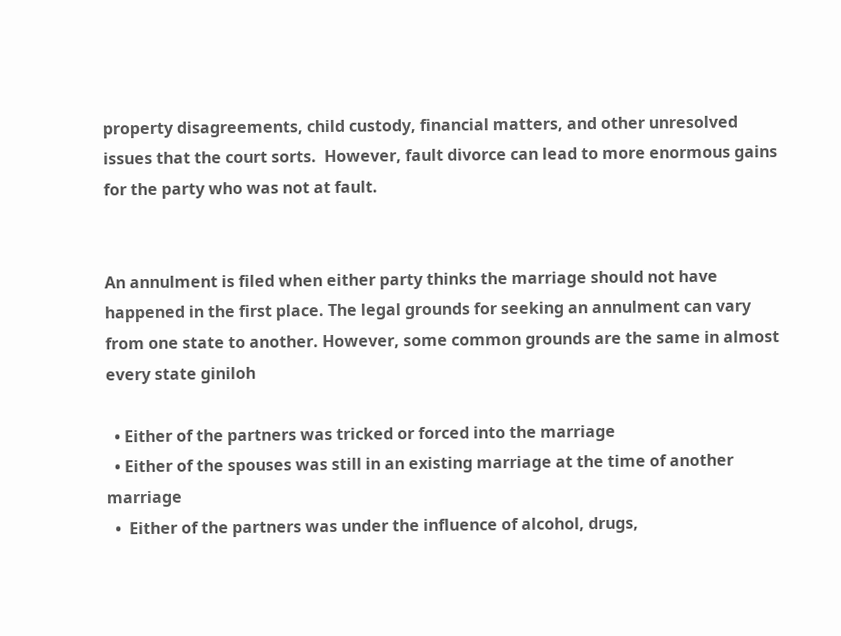property disagreements, child custody, financial matters, and other unresolved issues that the court sorts.  However, fault divorce can lead to more enormous gains for the party who was not at fault.


An annulment is filed when either party thinks the marriage should not have happened in the first place. The legal grounds for seeking an annulment can vary from one state to another. However, some common grounds are the same in almost every state giniloh

  • Either of the partners was tricked or forced into the marriage
  • Either of the spouses was still in an existing marriage at the time of another marriage
  •  Either of the partners was under the influence of alcohol, drugs,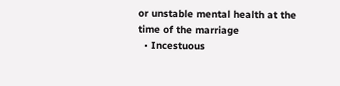or unstable mental health at the time of the marriage
  • Incestuous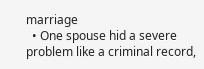marriage
  • One spouse hid a severe problem like a criminal record,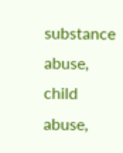substance abuse, child abuse,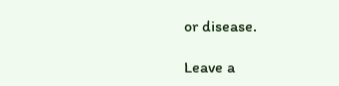or disease.

Leave a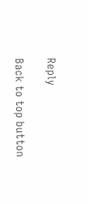Reply

Back to top button